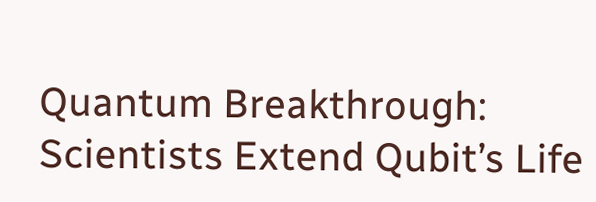Quantum Breakthrough: Scientists Extend Qubit’s Life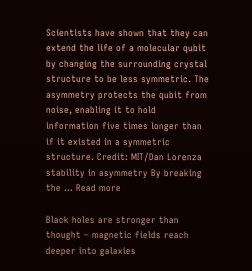Scientists have shown that they can extend the life of a molecular qubit by changing the surrounding crystal structure to be less symmetric. The asymmetry protects the qubit from noise, enabling it to hold information five times longer than if it existed in a symmetric structure. Credit: MIT/Dan Lorenza stability in asymmetry By breaking the … Read more

Black holes are stronger than thought – magnetic fields reach deeper into galaxies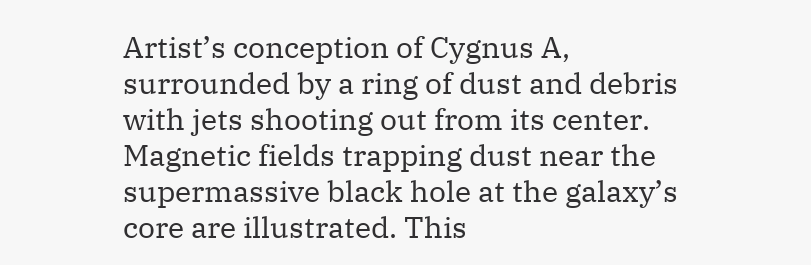Artist’s conception of Cygnus A, surrounded by a ring of dust and debris with jets shooting out from its center. Magnetic fields trapping dust near the supermassive black hole at the galaxy’s core are illustrated. This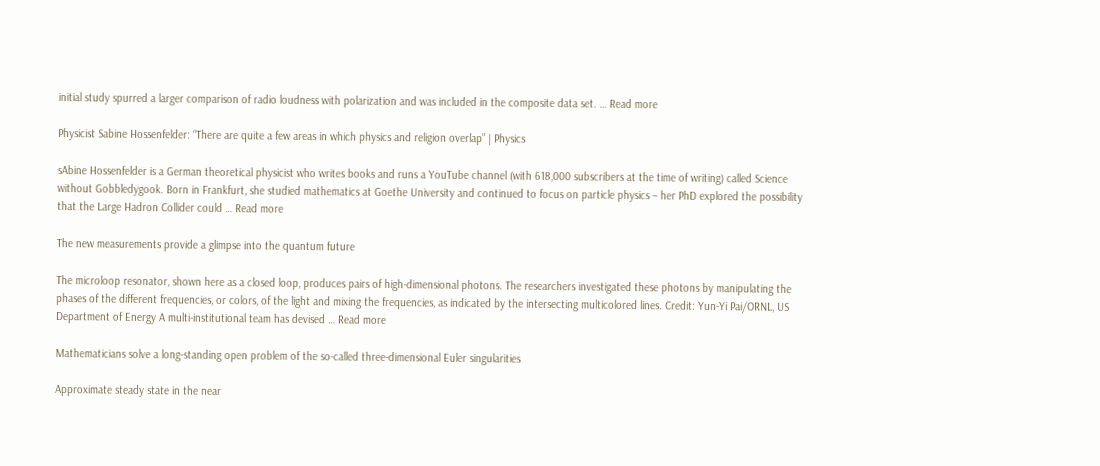initial study spurred a larger comparison of radio loudness with polarization and was included in the composite data set. … Read more

Physicist Sabine Hossenfelder: “There are quite a few areas in which physics and religion overlap” | Physics

sAbine Hossenfelder is a German theoretical physicist who writes books and runs a YouTube channel (with 618,000 subscribers at the time of writing) called Science without Gobbledygook. Born in Frankfurt, she studied mathematics at Goethe University and continued to focus on particle physics – her PhD explored the possibility that the Large Hadron Collider could … Read more

The new measurements provide a glimpse into the quantum future

The microloop resonator, shown here as a closed loop, produces pairs of high-dimensional photons. The researchers investigated these photons by manipulating the phases of the different frequencies, or colors, of the light and mixing the frequencies, as indicated by the intersecting multicolored lines. Credit: Yun-Yi Pai/ORNL, US Department of Energy A multi-institutional team has devised … Read more

Mathematicians solve a long-standing open problem of the so-called three-dimensional Euler singularities

Approximate steady state in the near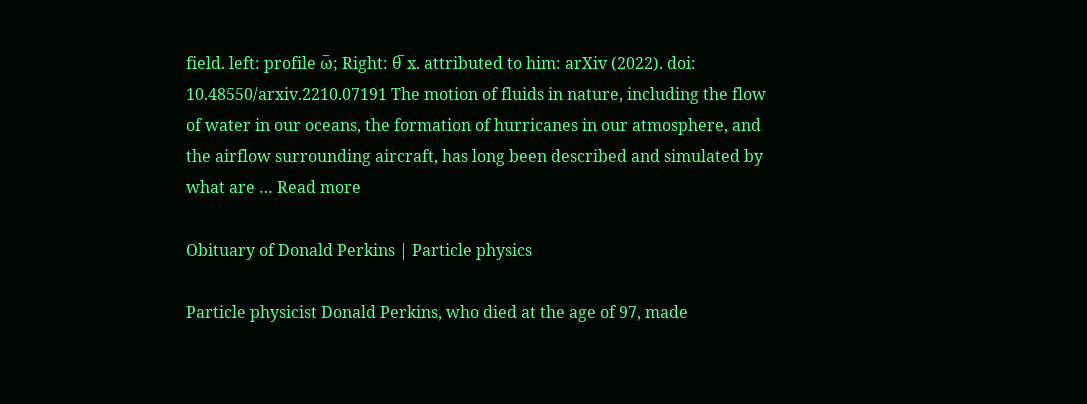field. left: profile ω̅; Right: θ̅ x. attributed to him: arXiv (2022). doi: 10.48550/arxiv.2210.07191 The motion of fluids in nature, including the flow of water in our oceans, the formation of hurricanes in our atmosphere, and the airflow surrounding aircraft, has long been described and simulated by what are … Read more

Obituary of Donald Perkins | Particle physics

Particle physicist Donald Perkins, who died at the age of 97, made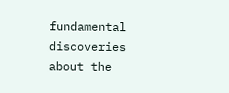fundamental discoveries about the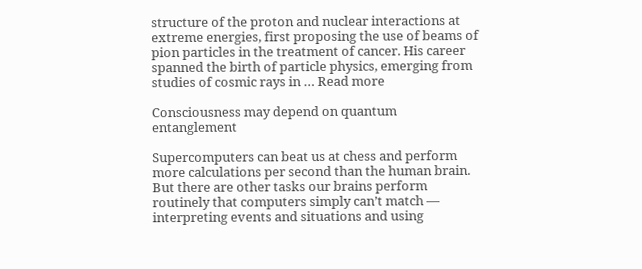structure of the proton and nuclear interactions at extreme energies, first proposing the use of beams of pion particles in the treatment of cancer. His career spanned the birth of particle physics, emerging from studies of cosmic rays in … Read more

Consciousness may depend on quantum entanglement

Supercomputers can beat us at chess and perform more calculations per second than the human brain. But there are other tasks our brains perform routinely that computers simply can’t match — interpreting events and situations and using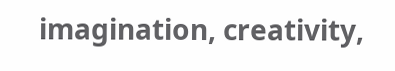imagination, creativity,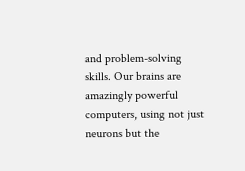and problem-solving skills. Our brains are amazingly powerful computers, using not just neurons but the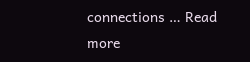connections … Read more